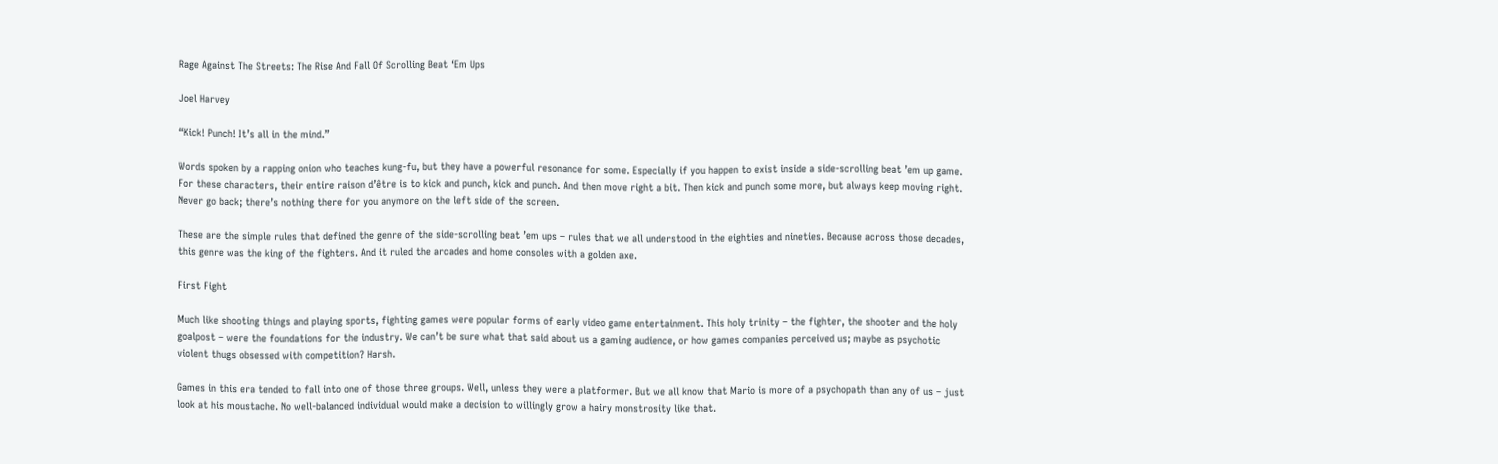Rage Against The Streets: The Rise And Fall Of Scrolling Beat ‘Em Ups

Joel Harvey

“Kick! Punch! It’s all in the mind.”

Words spoken by a rapping onion who teaches kung-fu, but they have a powerful resonance for some. Especially if you happen to exist inside a side-scrolling beat ’em up game. For these characters, their entire raison d’être is to kick and punch, kick and punch. And then move right a bit. Then kick and punch some more, but always keep moving right. Never go back; there’s nothing there for you anymore on the left side of the screen.

These are the simple rules that defined the genre of the side-scrolling beat ’em ups – rules that we all understood in the eighties and nineties. Because across those decades, this genre was the king of the fighters. And it ruled the arcades and home consoles with a golden axe.

First Fight

Much like shooting things and playing sports, fighting games were popular forms of early video game entertainment. This holy trinity – the fighter, the shooter and the holy goalpost – were the foundations for the industry. We can’t be sure what that said about us a gaming audience, or how games companies perceived us; maybe as psychotic violent thugs obsessed with competition? Harsh.

Games in this era tended to fall into one of those three groups. Well, unless they were a platformer. But we all know that Mario is more of a psychopath than any of us – just look at his moustache. No well-balanced individual would make a decision to willingly grow a hairy monstrosity like that.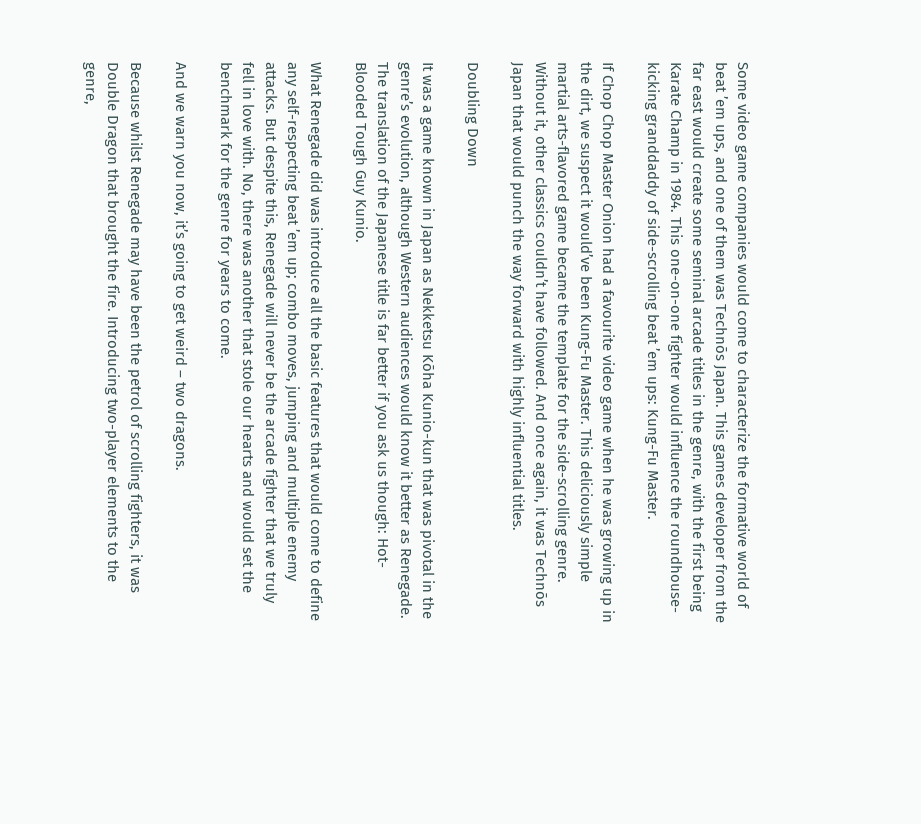Some video game companies would come to characterize the formative world of beat ’em ups, and one of them was Technōs Japan. This games developer from the far east would create some seminal arcade titles in the genre, with the first being Karate Champ in 1984. This one-on-one fighter would influence the roundhouse-kicking granddaddy of side-scrolling beat ’em ups: Kung-Fu Master.

If Chop Chop Master Onion had a favourite video game when he was growing up in the dirt, we suspect it would’ve been Kung-Fu Master. This deliciously simple martial arts-flavored game became the template for the side-scrolling genre. Without it, other classics couldn’t have followed. And once again, it was Technōs Japan that would punch the way forward with highly influential titles.

Doubling Down

It was a game known in Japan as Nekketsu Kōha Kunio-kun that was pivotal in the genre’s evolution, although Western audiences would know it better as Renegade. The translation of the Japanese title is far better if you ask us though: Hot-Blooded Tough Guy Kunio.

What Renegade did was introduce all the basic features that would come to define any self-respecting beat ’em up; combo moves, jumping and multiple enemy attacks. But despite this, Renegade will never be the arcade fighter that we truly fell in love with. No, there was another that stole our hearts and would set the benchmark for the genre for years to come.

And we warn you now, it’s going to get weird – two dragons.

Because whilst Renegade may have been the petrol of scrolling fighters, it was Double Dragon that brought the fire. Introducing two-player elements to the genre,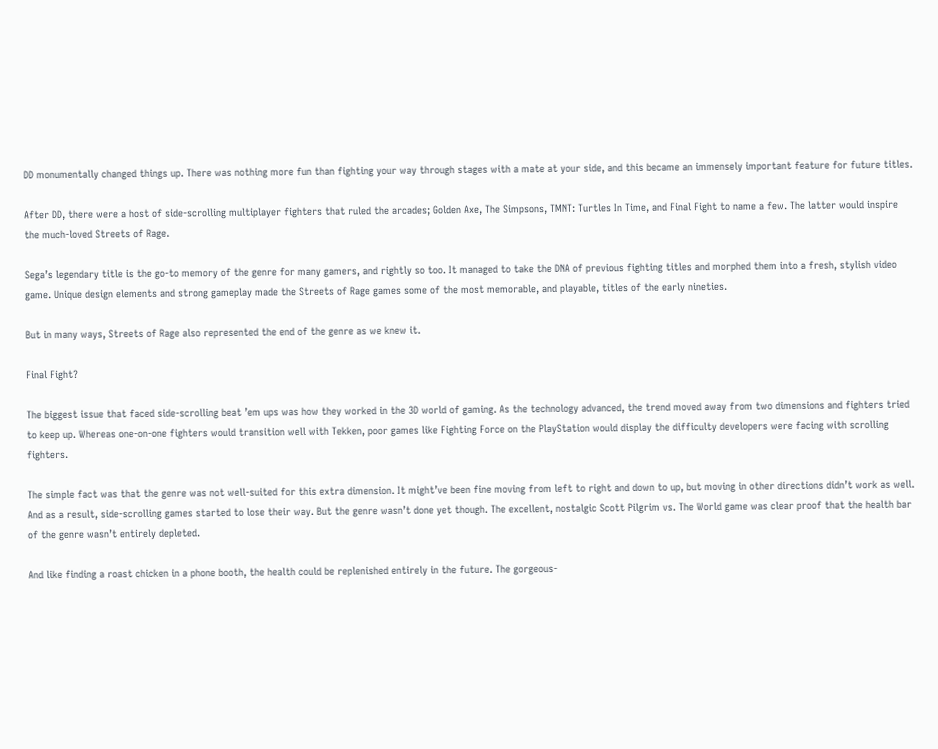DD monumentally changed things up. There was nothing more fun than fighting your way through stages with a mate at your side, and this became an immensely important feature for future titles.

After DD, there were a host of side-scrolling multiplayer fighters that ruled the arcades; Golden Axe, The Simpsons, TMNT: Turtles In Time, and Final Fight to name a few. The latter would inspire the much-loved Streets of Rage.

Sega’s legendary title is the go-to memory of the genre for many gamers, and rightly so too. It managed to take the DNA of previous fighting titles and morphed them into a fresh, stylish video game. Unique design elements and strong gameplay made the Streets of Rage games some of the most memorable, and playable, titles of the early nineties.

But in many ways, Streets of Rage also represented the end of the genre as we knew it.

Final Fight?

The biggest issue that faced side-scrolling beat ’em ups was how they worked in the 3D world of gaming. As the technology advanced, the trend moved away from two dimensions and fighters tried to keep up. Whereas one-on-one fighters would transition well with Tekken, poor games like Fighting Force on the PlayStation would display the difficulty developers were facing with scrolling fighters.

The simple fact was that the genre was not well-suited for this extra dimension. It might’ve been fine moving from left to right and down to up, but moving in other directions didn’t work as well. And as a result, side-scrolling games started to lose their way. But the genre wasn’t done yet though. The excellent, nostalgic Scott Pilgrim vs. The World game was clear proof that the health bar of the genre wasn’t entirely depleted.

And like finding a roast chicken in a phone booth, the health could be replenished entirely in the future. The gorgeous-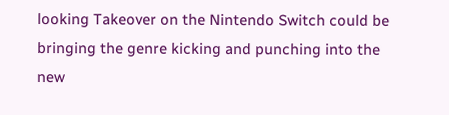looking Takeover on the Nintendo Switch could be bringing the genre kicking and punching into the new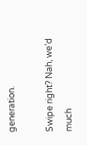generation.

Swipe right? Nah, we’d much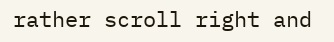rather scroll right and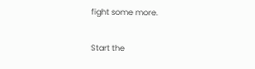fight some more.

Start the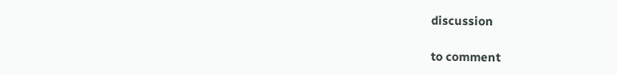discussion

to comment